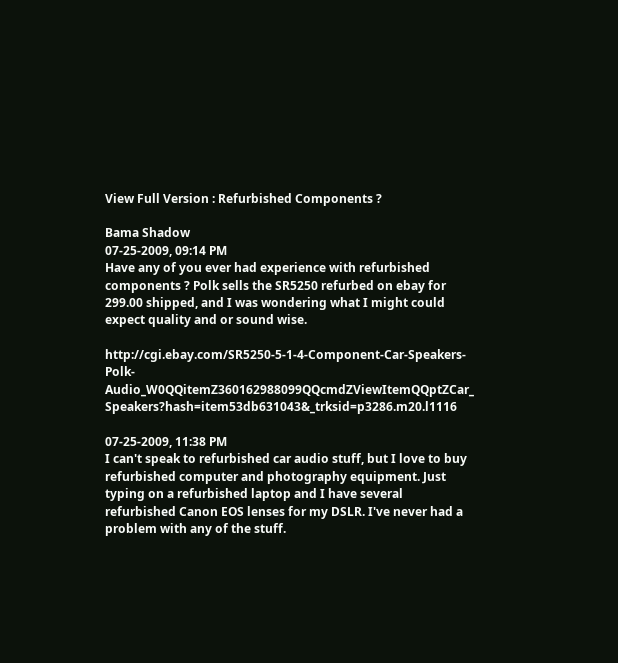View Full Version : Refurbished Components ?

Bama Shadow
07-25-2009, 09:14 PM
Have any of you ever had experience with refurbished components ? Polk sells the SR5250 refurbed on ebay for 299.00 shipped, and I was wondering what I might could expect quality and or sound wise.

http://cgi.ebay.com/SR5250-5-1-4-Component-Car-Speakers-Polk-Audio_W0QQitemZ360162988099QQcmdZViewItemQQptZCar_ Speakers?hash=item53db631043&_trksid=p3286.m20.l1116

07-25-2009, 11:38 PM
I can't speak to refurbished car audio stuff, but I love to buy refurbished computer and photography equipment. Just typing on a refurbished laptop and I have several refurbished Canon EOS lenses for my DSLR. I've never had a problem with any of the stuff.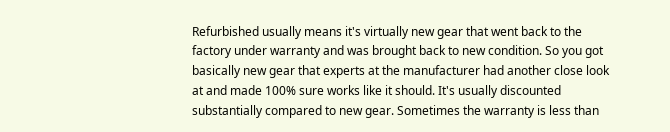Refurbished usually means it's virtually new gear that went back to the factory under warranty and was brought back to new condition. So you got basically new gear that experts at the manufacturer had another close look at and made 100% sure works like it should. It's usually discounted substantially compared to new gear. Sometimes the warranty is less than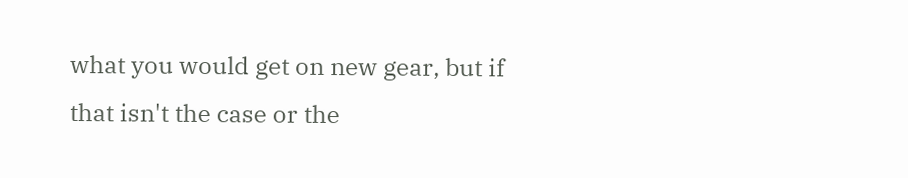what you would get on new gear, but if that isn't the case or the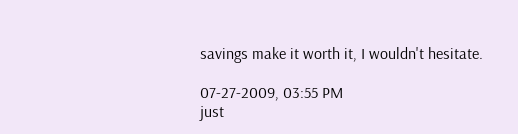savings make it worth it, I wouldn't hesitate.

07-27-2009, 03:55 PM
just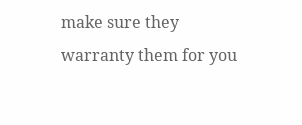make sure they warranty them for you